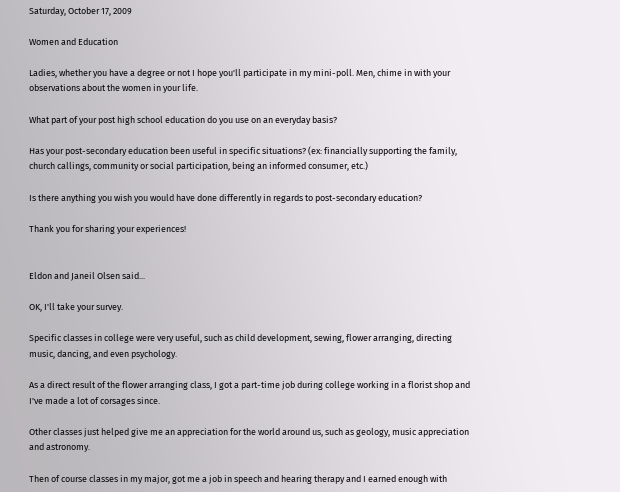Saturday, October 17, 2009

Women and Education

Ladies, whether you have a degree or not I hope you'll participate in my mini-poll. Men, chime in with your observations about the women in your life.

What part of your post high school education do you use on an everyday basis?

Has your post-secondary education been useful in specific situations? (ex: financially supporting the family, church callings, community or social participation, being an informed consumer, etc.)

Is there anything you wish you would have done differently in regards to post-secondary education?

Thank you for sharing your experiences!


Eldon and Janeil Olsen said...

OK, I'll take your survey.

Specific classes in college were very useful, such as child development, sewing, flower arranging, directing music, dancing, and even psychology.

As a direct result of the flower arranging class, I got a part-time job during college working in a florist shop and I've made a lot of corsages since.

Other classes just helped give me an appreciation for the world around us, such as geology, music appreciation and astronomy.

Then of course classes in my major, got me a job in speech and hearing therapy and I earned enough with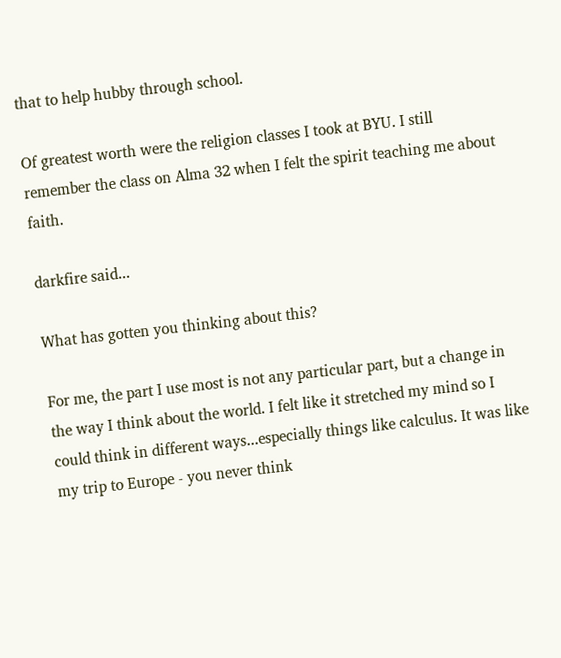that to help hubby through school.

Of greatest worth were the religion classes I took at BYU. I still remember the class on Alma 32 when I felt the spirit teaching me about faith.

darkfire said...

What has gotten you thinking about this?

For me, the part I use most is not any particular part, but a change in the way I think about the world. I felt like it stretched my mind so I could think in different ways...especially things like calculus. It was like my trip to Europe - you never think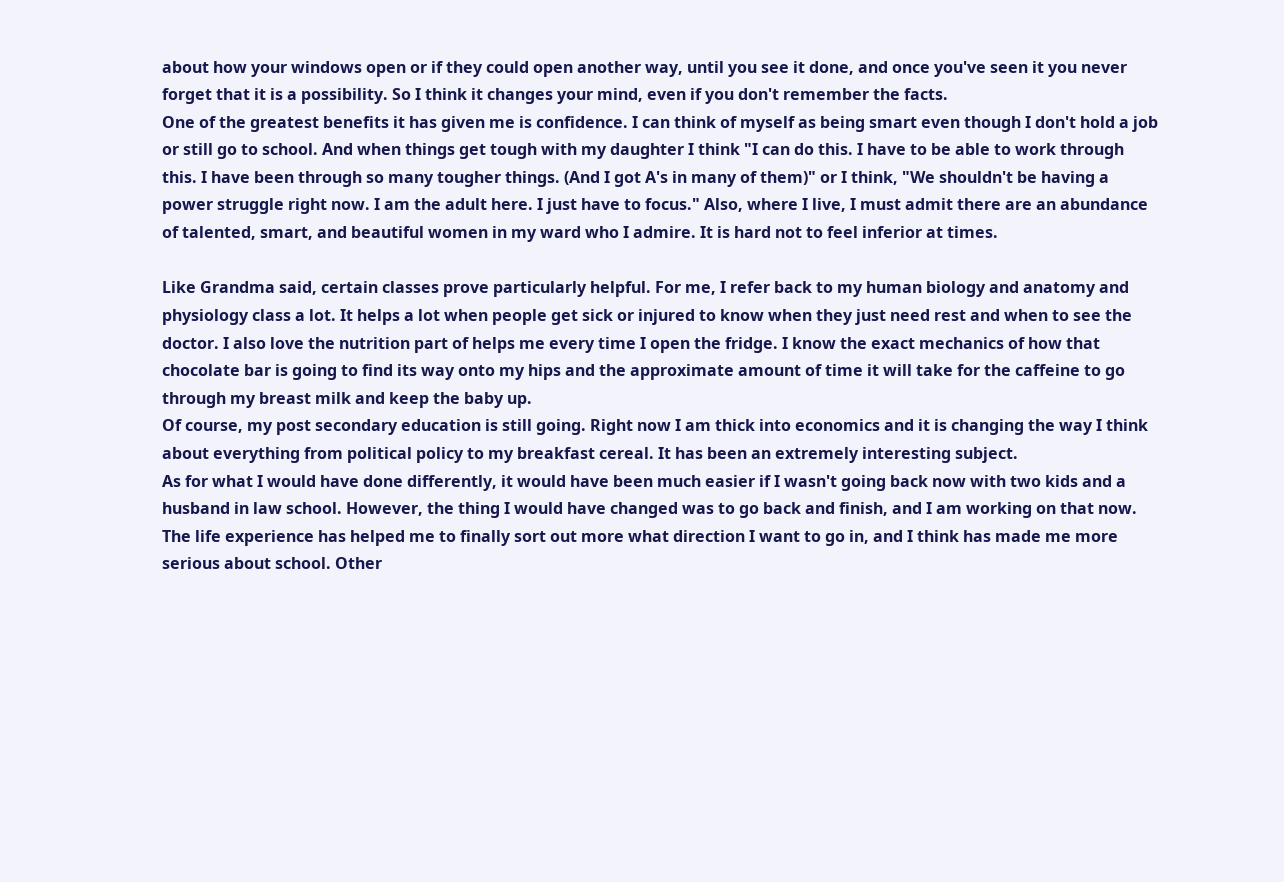about how your windows open or if they could open another way, until you see it done, and once you've seen it you never forget that it is a possibility. So I think it changes your mind, even if you don't remember the facts.
One of the greatest benefits it has given me is confidence. I can think of myself as being smart even though I don't hold a job or still go to school. And when things get tough with my daughter I think "I can do this. I have to be able to work through this. I have been through so many tougher things. (And I got A's in many of them)" or I think, "We shouldn't be having a power struggle right now. I am the adult here. I just have to focus." Also, where I live, I must admit there are an abundance of talented, smart, and beautiful women in my ward who I admire. It is hard not to feel inferior at times.

Like Grandma said, certain classes prove particularly helpful. For me, I refer back to my human biology and anatomy and physiology class a lot. It helps a lot when people get sick or injured to know when they just need rest and when to see the doctor. I also love the nutrition part of helps me every time I open the fridge. I know the exact mechanics of how that chocolate bar is going to find its way onto my hips and the approximate amount of time it will take for the caffeine to go through my breast milk and keep the baby up.
Of course, my post secondary education is still going. Right now I am thick into economics and it is changing the way I think about everything from political policy to my breakfast cereal. It has been an extremely interesting subject.
As for what I would have done differently, it would have been much easier if I wasn't going back now with two kids and a husband in law school. However, the thing I would have changed was to go back and finish, and I am working on that now. The life experience has helped me to finally sort out more what direction I want to go in, and I think has made me more serious about school. Other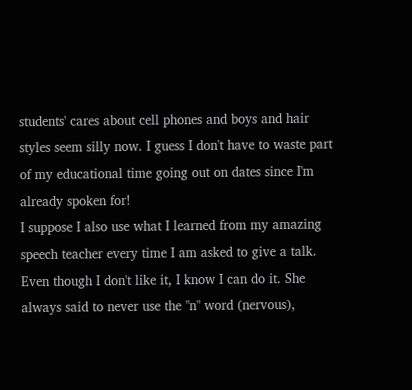students' cares about cell phones and boys and hair styles seem silly now. I guess I don't have to waste part of my educational time going out on dates since I'm already spoken for!
I suppose I also use what I learned from my amazing speech teacher every time I am asked to give a talk. Even though I don't like it, I know I can do it. She always said to never use the "n" word (nervous),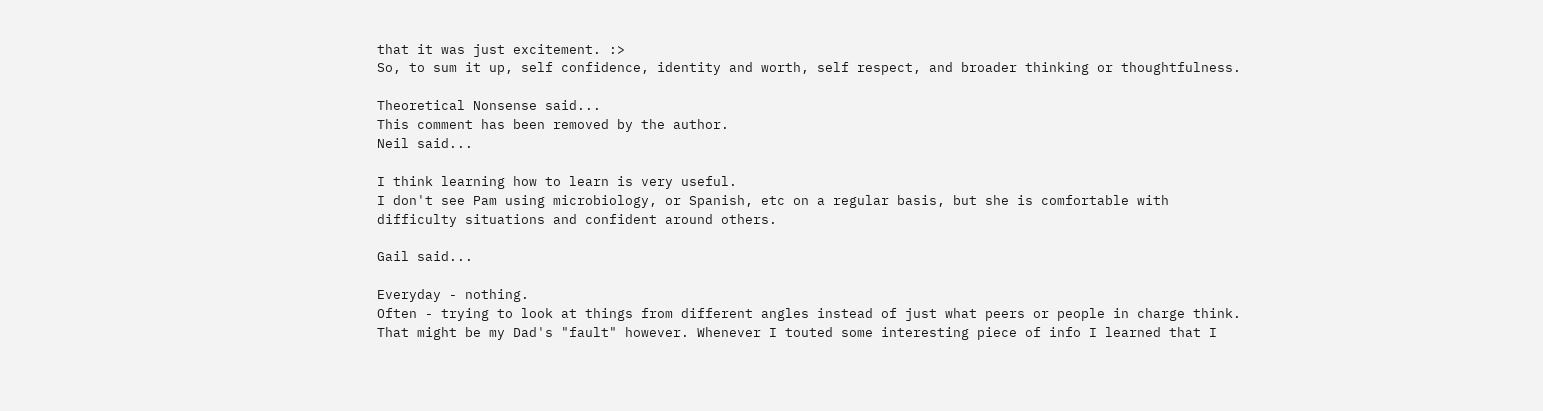that it was just excitement. :>
So, to sum it up, self confidence, identity and worth, self respect, and broader thinking or thoughtfulness.

Theoretical Nonsense said...
This comment has been removed by the author.
Neil said...

I think learning how to learn is very useful.
I don't see Pam using microbiology, or Spanish, etc on a regular basis, but she is comfortable with difficulty situations and confident around others.

Gail said...

Everyday - nothing.
Often - trying to look at things from different angles instead of just what peers or people in charge think. That might be my Dad's "fault" however. Whenever I touted some interesting piece of info I learned that I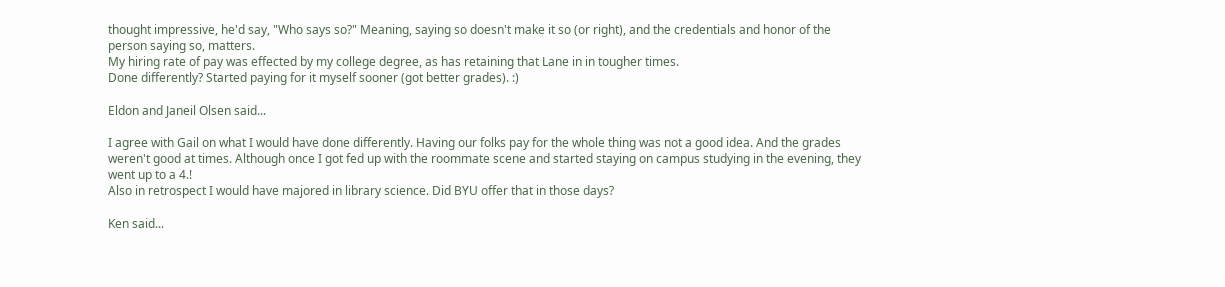thought impressive, he'd say, "Who says so?" Meaning, saying so doesn't make it so (or right), and the credentials and honor of the person saying so, matters.
My hiring rate of pay was effected by my college degree, as has retaining that Lane in in tougher times.
Done differently? Started paying for it myself sooner (got better grades). :)

Eldon and Janeil Olsen said...

I agree with Gail on what I would have done differently. Having our folks pay for the whole thing was not a good idea. And the grades weren't good at times. Although once I got fed up with the roommate scene and started staying on campus studying in the evening, they went up to a 4.!
Also in retrospect I would have majored in library science. Did BYU offer that in those days?

Ken said...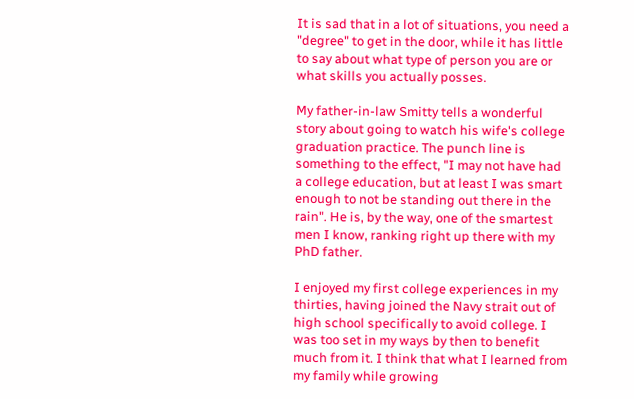It is sad that in a lot of situations, you need a "degree" to get in the door, while it has little to say about what type of person you are or what skills you actually posses.

My father-in-law Smitty tells a wonderful story about going to watch his wife's college graduation practice. The punch line is something to the effect, "I may not have had a college education, but at least I was smart enough to not be standing out there in the rain". He is, by the way, one of the smartest men I know, ranking right up there with my PhD father.

I enjoyed my first college experiences in my thirties, having joined the Navy strait out of high school specifically to avoid college. I was too set in my ways by then to benefit much from it. I think that what I learned from my family while growing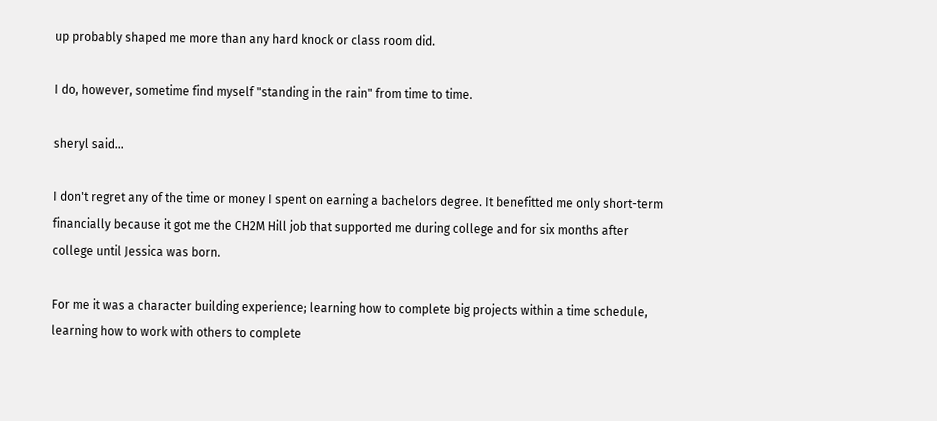up probably shaped me more than any hard knock or class room did.

I do, however, sometime find myself "standing in the rain" from time to time.

sheryl said...

I don't regret any of the time or money I spent on earning a bachelors degree. It benefitted me only short-term financially because it got me the CH2M Hill job that supported me during college and for six months after college until Jessica was born.

For me it was a character building experience; learning how to complete big projects within a time schedule, learning how to work with others to complete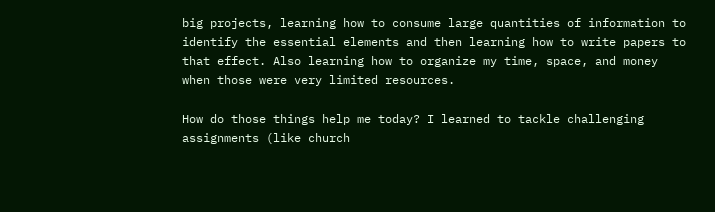big projects, learning how to consume large quantities of information to identify the essential elements and then learning how to write papers to that effect. Also learning how to organize my time, space, and money when those were very limited resources.

How do those things help me today? I learned to tackle challenging assignments (like church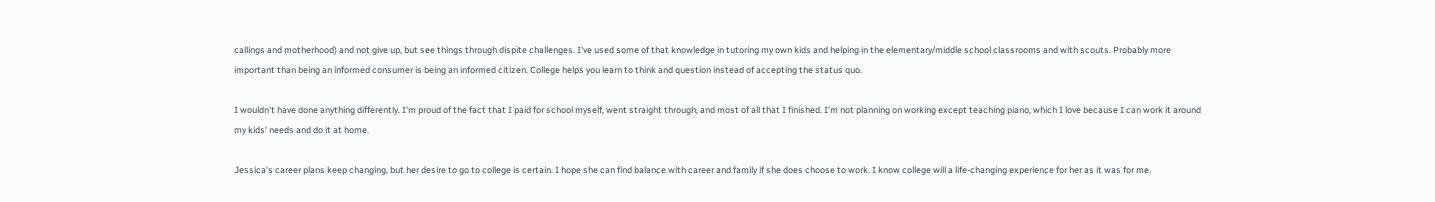callings and motherhood) and not give up, but see things through dispite challenges. I've used some of that knowledge in tutoring my own kids and helping in the elementary/middle school classrooms and with scouts. Probably more important than being an informed consumer is being an informed citizen. College helps you learn to think and question instead of accepting the status quo.

I wouldn't have done anything differently. I'm proud of the fact that I paid for school myself, went straight through, and most of all that I finished. I'm not planning on working except teaching piano, which I love because I can work it around my kids' needs and do it at home.

Jessica's career plans keep changing, but her desire to go to college is certain. I hope she can find balance with career and family if she does choose to work. I know college will a life-changing experience for her as it was for me.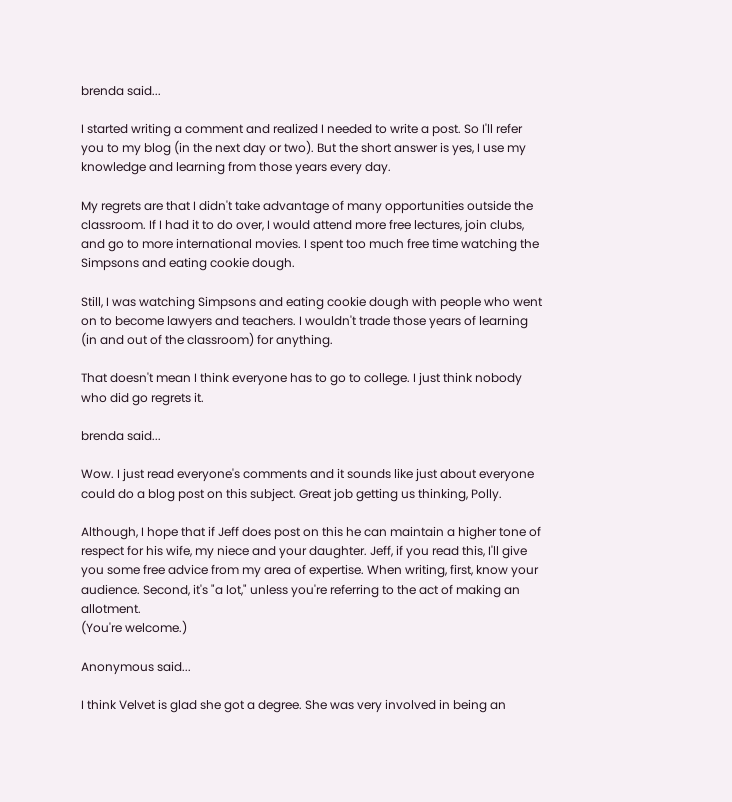brenda said...

I started writing a comment and realized I needed to write a post. So I'll refer you to my blog (in the next day or two). But the short answer is yes, I use my knowledge and learning from those years every day.

My regrets are that I didn't take advantage of many opportunities outside the classroom. If I had it to do over, I would attend more free lectures, join clubs, and go to more international movies. I spent too much free time watching the Simpsons and eating cookie dough.

Still, I was watching Simpsons and eating cookie dough with people who went on to become lawyers and teachers. I wouldn't trade those years of learning (in and out of the classroom) for anything.

That doesn't mean I think everyone has to go to college. I just think nobody who did go regrets it.

brenda said...

Wow. I just read everyone's comments and it sounds like just about everyone could do a blog post on this subject. Great job getting us thinking, Polly.

Although, I hope that if Jeff does post on this he can maintain a higher tone of respect for his wife, my niece and your daughter. Jeff, if you read this, I'll give you some free advice from my area of expertise. When writing, first, know your audience. Second, it's "a lot," unless you're referring to the act of making an allotment.
(You're welcome.)

Anonymous said...

I think Velvet is glad she got a degree. She was very involved in being an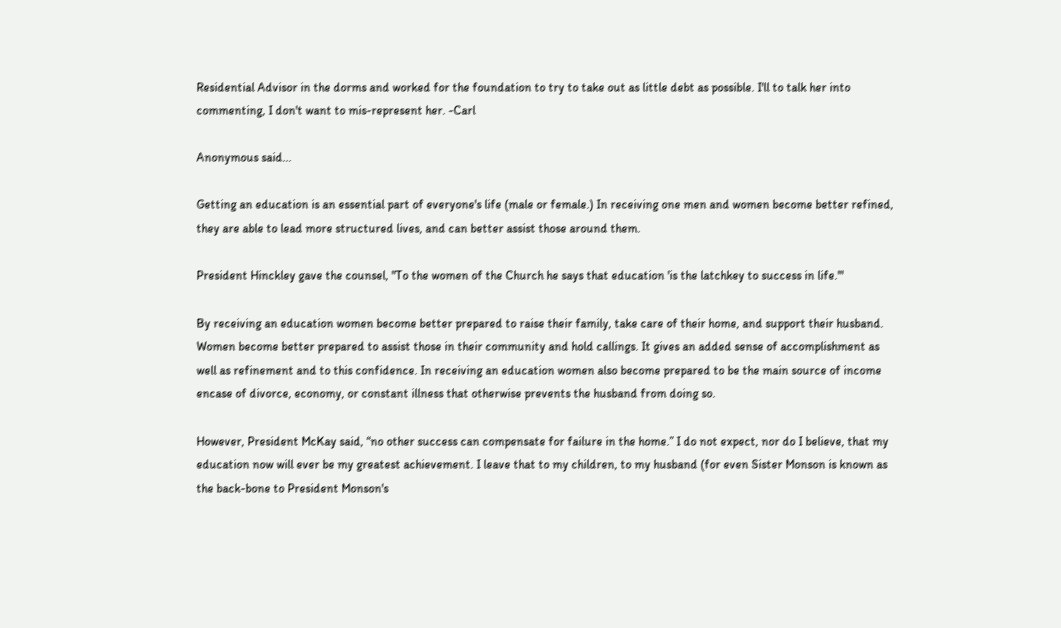Residential Advisor in the dorms and worked for the foundation to try to take out as little debt as possible. I'll to talk her into commenting, I don't want to mis-represent her. -Carl

Anonymous said...

Getting an education is an essential part of everyone's life (male or female.) In receiving one men and women become better refined, they are able to lead more structured lives, and can better assist those around them.

President Hinckley gave the counsel, "To the women of the Church he says that education 'is the latchkey to success in life.'"

By receiving an education women become better prepared to raise their family, take care of their home, and support their husband. Women become better prepared to assist those in their community and hold callings. It gives an added sense of accomplishment as well as refinement and to this confidence. In receiving an education women also become prepared to be the main source of income encase of divorce, economy, or constant illness that otherwise prevents the husband from doing so.

However, President McKay said, “no other success can compensate for failure in the home.” I do not expect, nor do I believe, that my education now will ever be my greatest achievement. I leave that to my children, to my husband (for even Sister Monson is known as the back-bone to President Monson's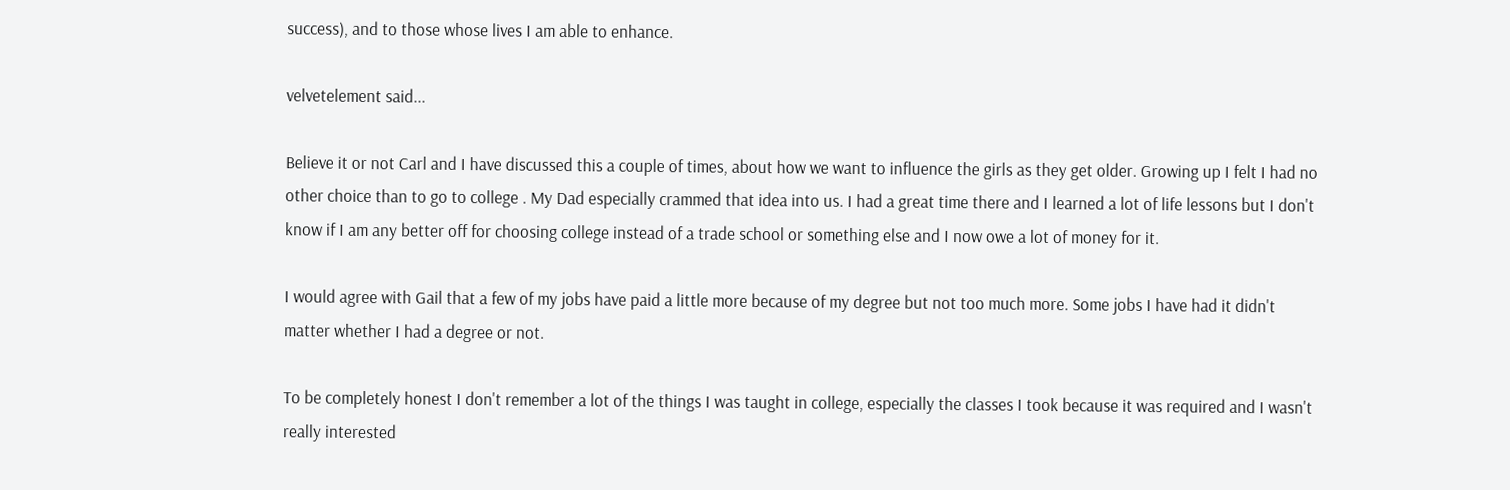success), and to those whose lives I am able to enhance.

velvetelement said...

Believe it or not Carl and I have discussed this a couple of times, about how we want to influence the girls as they get older. Growing up I felt I had no other choice than to go to college . My Dad especially crammed that idea into us. I had a great time there and I learned a lot of life lessons but I don't know if I am any better off for choosing college instead of a trade school or something else and I now owe a lot of money for it.

I would agree with Gail that a few of my jobs have paid a little more because of my degree but not too much more. Some jobs I have had it didn't matter whether I had a degree or not.

To be completely honest I don't remember a lot of the things I was taught in college, especially the classes I took because it was required and I wasn't really interested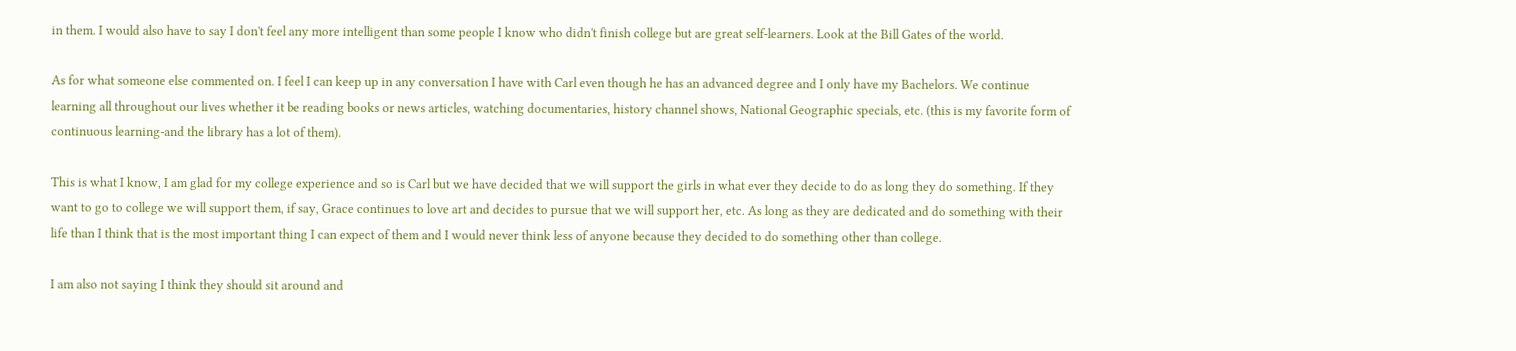in them. I would also have to say I don't feel any more intelligent than some people I know who didn't finish college but are great self-learners. Look at the Bill Gates of the world.

As for what someone else commented on. I feel I can keep up in any conversation I have with Carl even though he has an advanced degree and I only have my Bachelors. We continue learning all throughout our lives whether it be reading books or news articles, watching documentaries, history channel shows, National Geographic specials, etc. (this is my favorite form of continuous learning-and the library has a lot of them).

This is what I know, I am glad for my college experience and so is Carl but we have decided that we will support the girls in what ever they decide to do as long they do something. If they want to go to college we will support them, if say, Grace continues to love art and decides to pursue that we will support her, etc. As long as they are dedicated and do something with their life than I think that is the most important thing I can expect of them and I would never think less of anyone because they decided to do something other than college.

I am also not saying I think they should sit around and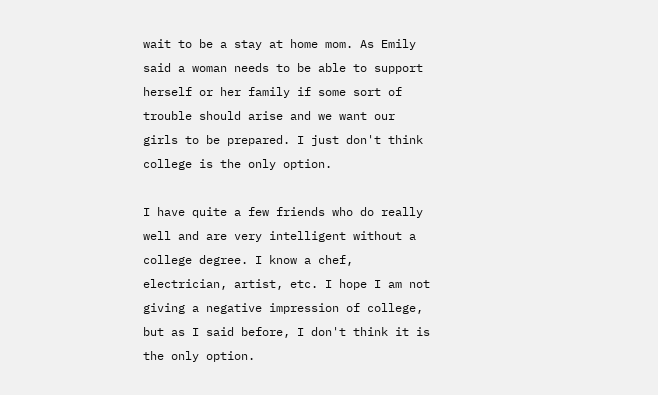wait to be a stay at home mom. As Emily said a woman needs to be able to support herself or her family if some sort of trouble should arise and we want our girls to be prepared. I just don't think college is the only option.

I have quite a few friends who do really well and are very intelligent without a college degree. I know a chef, electrician, artist, etc. I hope I am not giving a negative impression of college, but as I said before, I don't think it is the only option.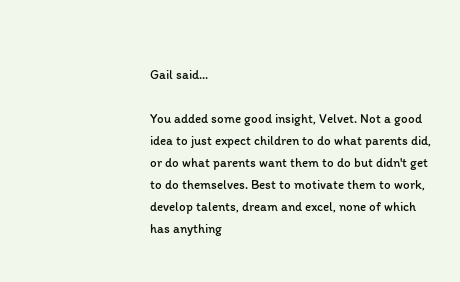Gail said...

You added some good insight, Velvet. Not a good idea to just expect children to do what parents did, or do what parents want them to do but didn't get to do themselves. Best to motivate them to work, develop talents, dream and excel, none of which has anything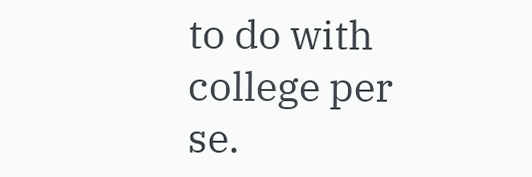to do with college per se.